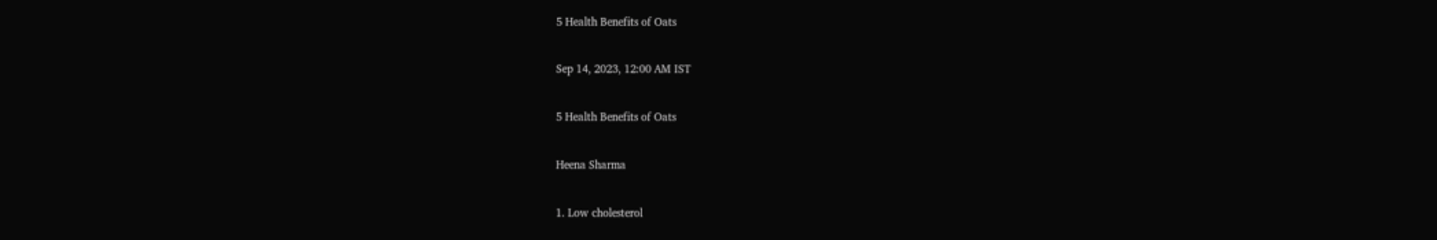5 Health Benefits of Oats

Sep 14, 2023, 12:00 AM IST

5 Health Benefits of Oats

Heena Sharma

1. Low cholesterol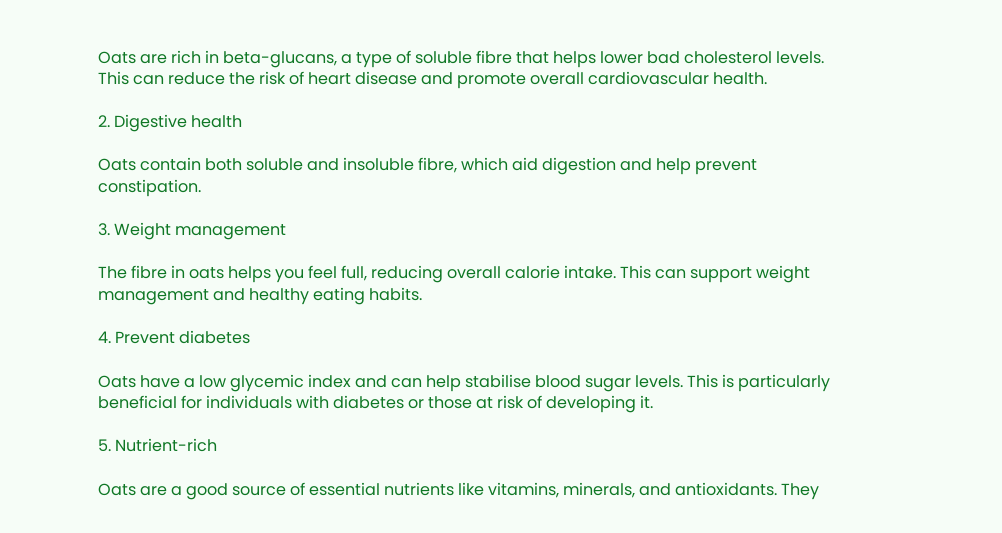Oats are rich in beta-glucans, a type of soluble fibre that helps lower bad cholesterol levels. This can reduce the risk of heart disease and promote overall cardiovascular health.

2. Digestive health

Oats contain both soluble and insoluble fibre, which aid digestion and help prevent constipation.

3. Weight management

The fibre in oats helps you feel full, reducing overall calorie intake. This can support weight management and healthy eating habits.

4. Prevent diabetes

Oats have a low glycemic index and can help stabilise blood sugar levels. This is particularly beneficial for individuals with diabetes or those at risk of developing it.

5. Nutrient-rich

Oats are a good source of essential nutrients like vitamins, minerals, and antioxidants. They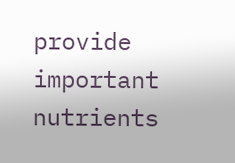provide important nutrients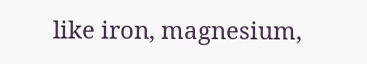like iron, magnesium,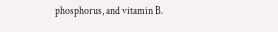phosphorus, and vitamin B.